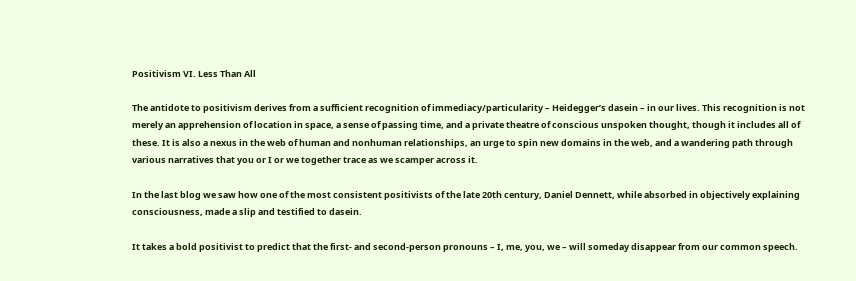Positivism VI. Less Than All

The antidote to positivism derives from a sufficient recognition of immediacy/particularity – Heidegger’s dasein – in our lives. This recognition is not merely an apprehension of location in space, a sense of passing time, and a private theatre of conscious unspoken thought, though it includes all of these. It is also a nexus in the web of human and nonhuman relationships, an urge to spin new domains in the web, and a wandering path through various narratives that you or I or we together trace as we scamper across it.

In the last blog we saw how one of the most consistent positivists of the late 20th century, Daniel Dennett, while absorbed in objectively explaining consciousness, made a slip and testified to dasein.

It takes a bold positivist to predict that the first- and second-person pronouns – I, me, you, we – will someday disappear from our common speech.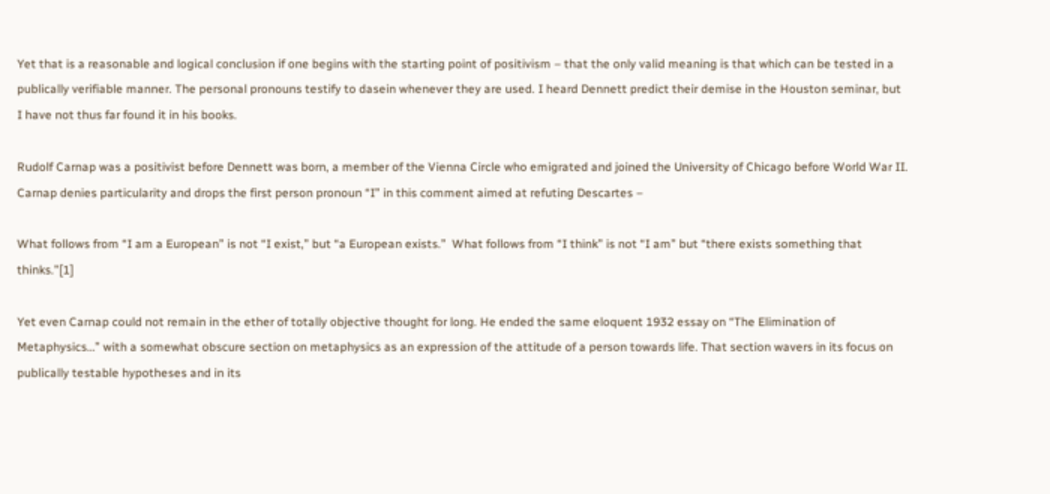Yet that is a reasonable and logical conclusion if one begins with the starting point of positivism – that the only valid meaning is that which can be tested in a publically verifiable manner. The personal pronouns testify to dasein whenever they are used. I heard Dennett predict their demise in the Houston seminar, but I have not thus far found it in his books.

Rudolf Carnap was a positivist before Dennett was born, a member of the Vienna Circle who emigrated and joined the University of Chicago before World War II. Carnap denies particularity and drops the first person pronoun “I” in this comment aimed at refuting Descartes –

What follows from “I am a European” is not “I exist,” but “a European exists.”  What follows from “I think” is not “I am” but “there exists something that thinks.”[1]

Yet even Carnap could not remain in the ether of totally objective thought for long. He ended the same eloquent 1932 essay on “The Elimination of Metaphysics…” with a somewhat obscure section on metaphysics as an expression of the attitude of a person towards life. That section wavers in its focus on publically testable hypotheses and in its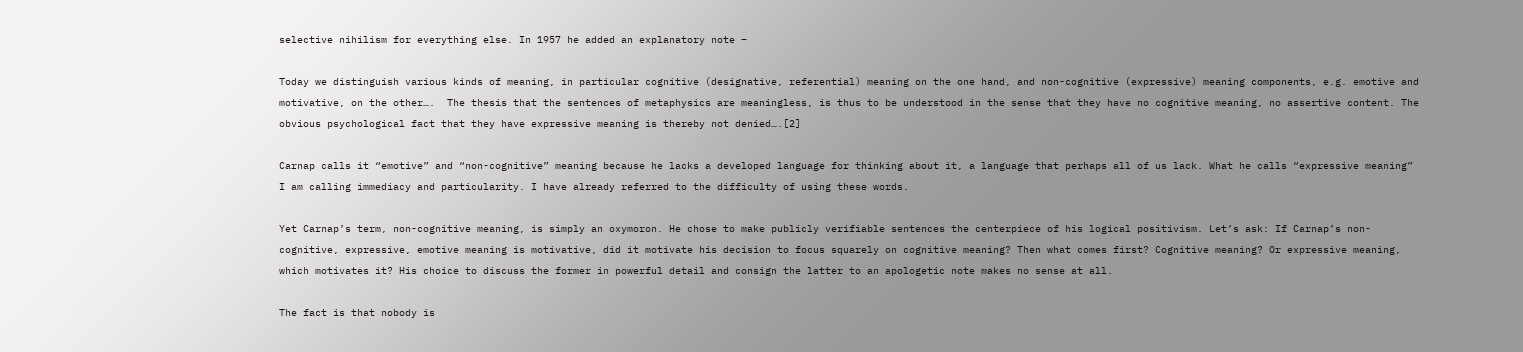selective nihilism for everything else. In 1957 he added an explanatory note –

Today we distinguish various kinds of meaning, in particular cognitive (designative, referential) meaning on the one hand, and non-cognitive (expressive) meaning components, e.g. emotive and motivative, on the other….  The thesis that the sentences of metaphysics are meaningless, is thus to be understood in the sense that they have no cognitive meaning, no assertive content. The obvious psychological fact that they have expressive meaning is thereby not denied….[2]

Carnap calls it “emotive” and “non-cognitive” meaning because he lacks a developed language for thinking about it, a language that perhaps all of us lack. What he calls “expressive meaning” I am calling immediacy and particularity. I have already referred to the difficulty of using these words.

Yet Carnap’s term, non-cognitive meaning, is simply an oxymoron. He chose to make publicly verifiable sentences the centerpiece of his logical positivism. Let’s ask: If Carnap’s non-cognitive, expressive, emotive meaning is motivative, did it motivate his decision to focus squarely on cognitive meaning? Then what comes first? Cognitive meaning? Or expressive meaning, which motivates it? His choice to discuss the former in powerful detail and consign the latter to an apologetic note makes no sense at all.

The fact is that nobody is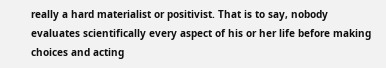really a hard materialist or positivist. That is to say, nobody evaluates scientifically every aspect of his or her life before making choices and acting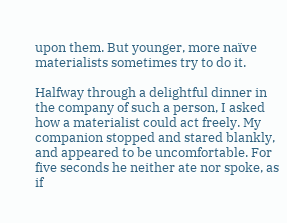upon them. But younger, more naïve materialists sometimes try to do it.

Halfway through a delightful dinner in the company of such a person, I asked how a materialist could act freely. My companion stopped and stared blankly, and appeared to be uncomfortable. For five seconds he neither ate nor spoke, as if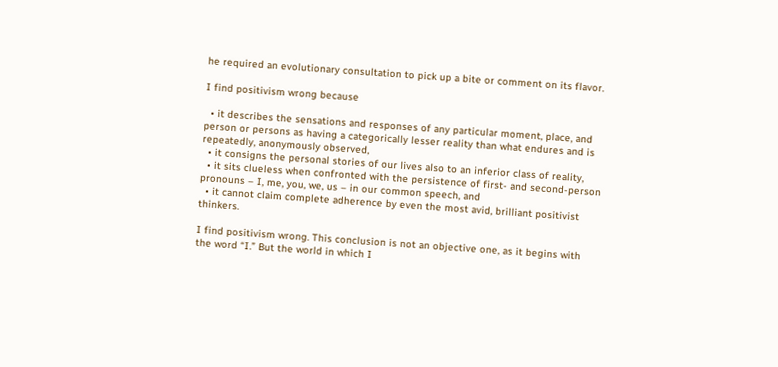he required an evolutionary consultation to pick up a bite or comment on its flavor.

I find positivism wrong because

  • it describes the sensations and responses of any particular moment, place, and person or persons as having a categorically lesser reality than what endures and is repeatedly, anonymously observed,
  • it consigns the personal stories of our lives also to an inferior class of reality,
  • it sits clueless when confronted with the persistence of first- and second-person pronouns – I, me, you, we, us – in our common speech, and
  • it cannot claim complete adherence by even the most avid, brilliant positivist thinkers.

I find positivism wrong. This conclusion is not an objective one, as it begins with the word “I.” But the world in which I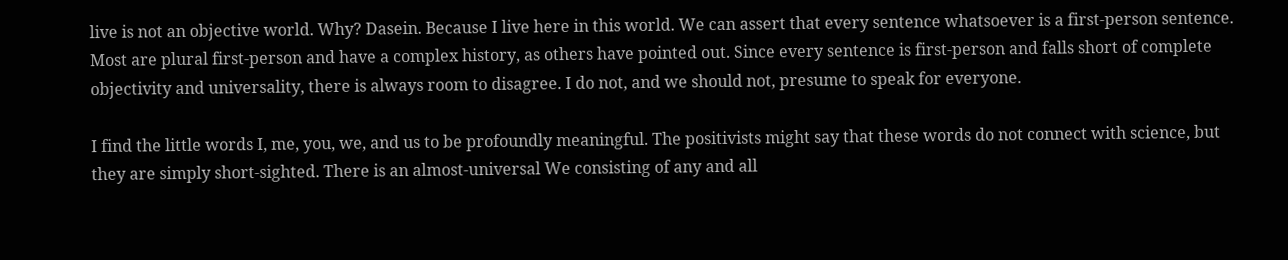live is not an objective world. Why? Dasein. Because I live here in this world. We can assert that every sentence whatsoever is a first-person sentence. Most are plural first-person and have a complex history, as others have pointed out. Since every sentence is first-person and falls short of complete objectivity and universality, there is always room to disagree. I do not, and we should not, presume to speak for everyone.

I find the little words I, me, you, we, and us to be profoundly meaningful. The positivists might say that these words do not connect with science, but they are simply short-sighted. There is an almost-universal We consisting of any and all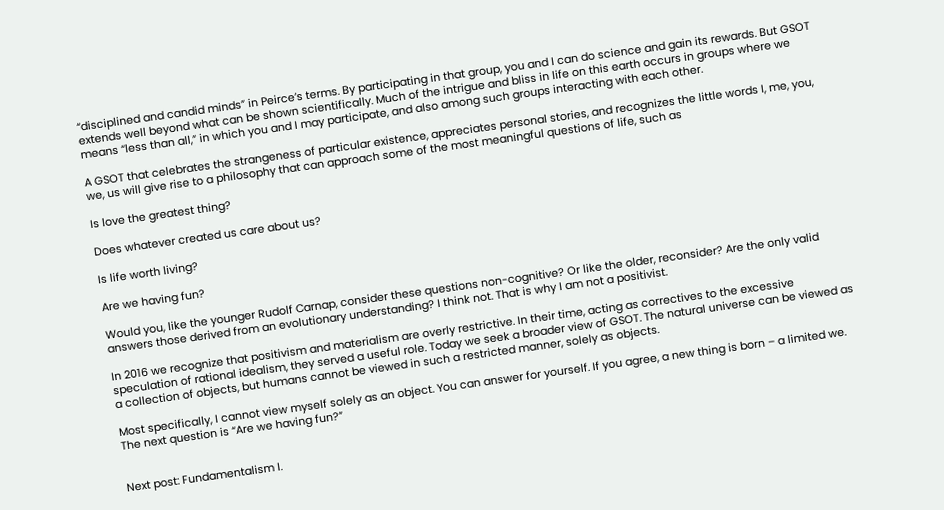“disciplined and candid minds” in Peirce’s terms. By participating in that group, you and I can do science and gain its rewards. But GSOT extends well beyond what can be shown scientifically. Much of the intrigue and bliss in life on this earth occurs in groups where we means “less than all,” in which you and I may participate, and also among such groups interacting with each other.

A GSOT that celebrates the strangeness of particular existence, appreciates personal stories, and recognizes the little words I, me, you, we, us will give rise to a philosophy that can approach some of the most meaningful questions of life, such as

Is love the greatest thing?

Does whatever created us care about us?

Is life worth living?

Are we having fun?

Would you, like the younger Rudolf Carnap, consider these questions non-cognitive? Or like the older, reconsider? Are the only valid answers those derived from an evolutionary understanding? I think not. That is why I am not a positivist.

In 2016 we recognize that positivism and materialism are overly restrictive. In their time, acting as correctives to the excessive speculation of rational idealism, they served a useful role. Today we seek a broader view of GSOT. The natural universe can be viewed as a collection of objects, but humans cannot be viewed in such a restricted manner, solely as objects.

Most specifically, I cannot view myself solely as an object. You can answer for yourself. If you agree, a new thing is born – a limited we. The next question is “Are we having fun?”


Next post: Fundamentalism I.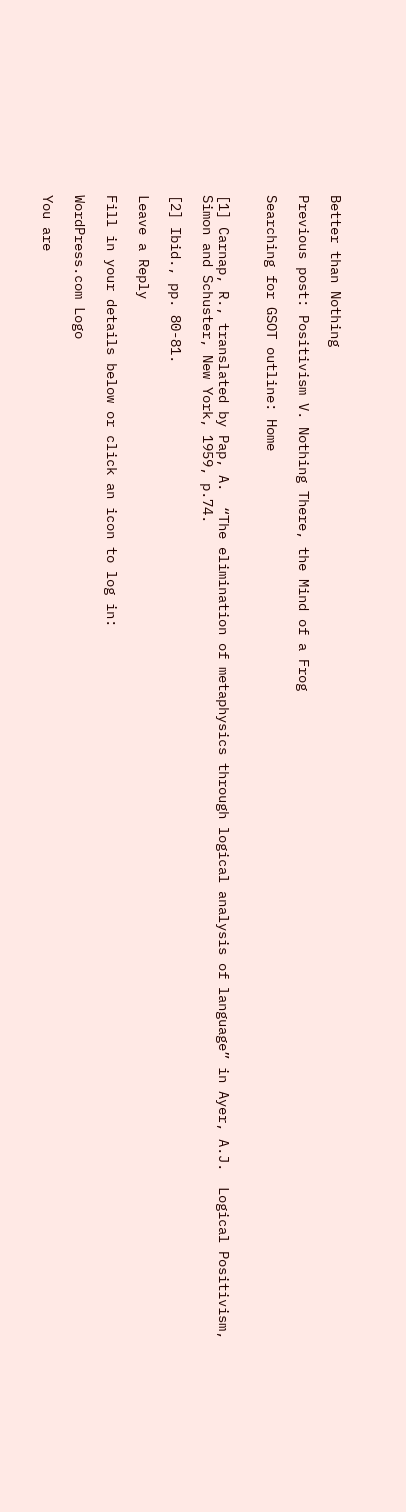Better than Nothing

Previous post: Positivism V. Nothing There, the Mind of a Frog

Searching for GSOT outline: Home


[1] Carnap, R., translated by Pap, A.  “The elimination of metaphysics through logical analysis of language” in Ayer, A.J.  Logical Positivism, Simon and Schuster, New York, 1959, p.74.

[2] Ibid., pp. 80-81.

Leave a Reply

Fill in your details below or click an icon to log in:

WordPress.com Logo

You are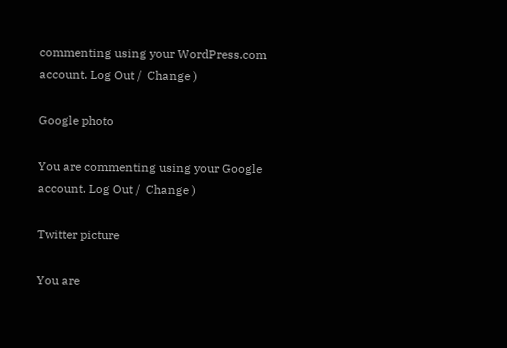commenting using your WordPress.com account. Log Out /  Change )

Google photo

You are commenting using your Google account. Log Out /  Change )

Twitter picture

You are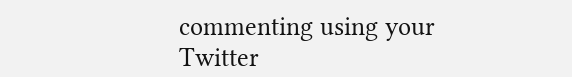commenting using your Twitter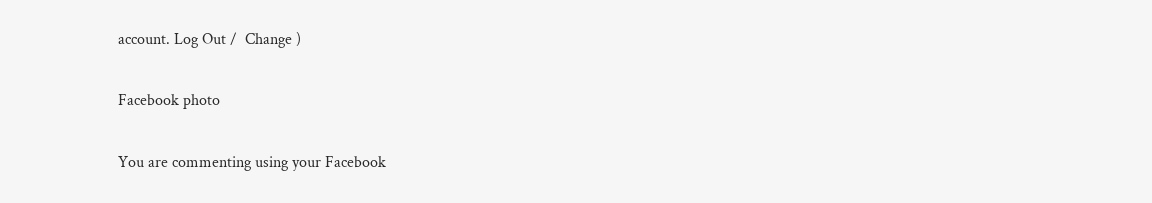account. Log Out /  Change )

Facebook photo

You are commenting using your Facebook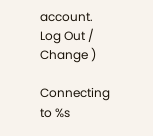account. Log Out /  Change )

Connecting to %s